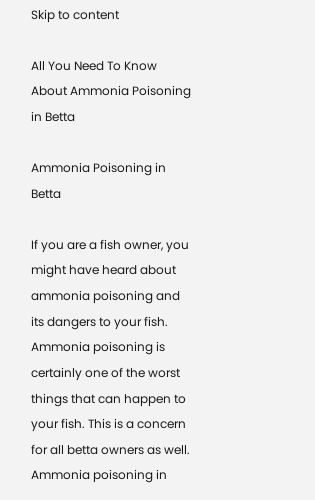Skip to content

All You Need To Know About Ammonia Poisoning in Betta

Ammonia Poisoning in Betta

If you are a fish owner, you might have heard about ammonia poisoning and its dangers to your fish. Ammonia poisoning is certainly one of the worst things that can happen to your fish. This is a concern for all betta owners as well. Ammonia poisoning in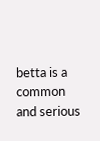betta is a common and serious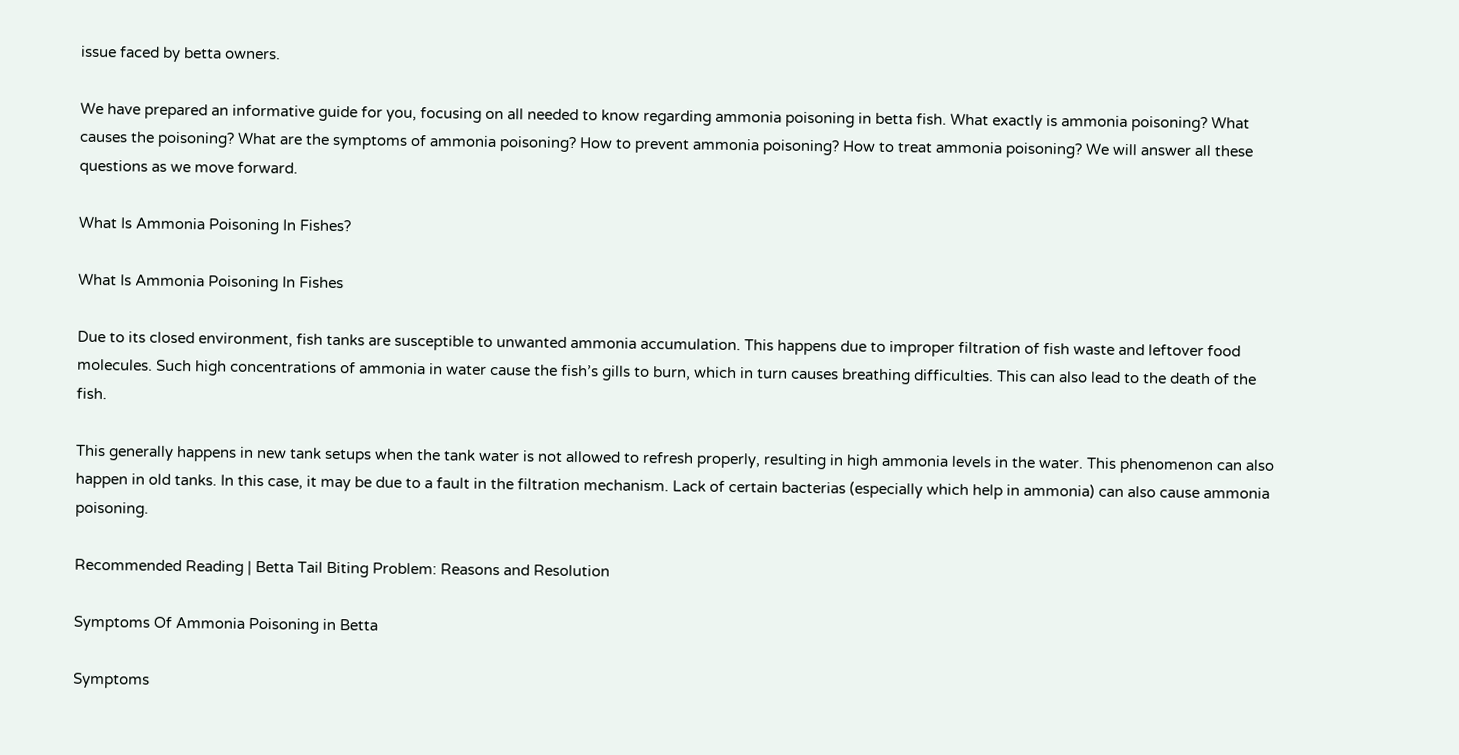issue faced by betta owners.

We have prepared an informative guide for you, focusing on all needed to know regarding ammonia poisoning in betta fish. What exactly is ammonia poisoning? What causes the poisoning? What are the symptoms of ammonia poisoning? How to prevent ammonia poisoning? How to treat ammonia poisoning? We will answer all these questions as we move forward.

What Is Ammonia Poisoning In Fishes?

What Is Ammonia Poisoning In Fishes

Due to its closed environment, fish tanks are susceptible to unwanted ammonia accumulation. This happens due to improper filtration of fish waste and leftover food molecules. Such high concentrations of ammonia in water cause the fish’s gills to burn, which in turn causes breathing difficulties. This can also lead to the death of the fish.

This generally happens in new tank setups when the tank water is not allowed to refresh properly, resulting in high ammonia levels in the water. This phenomenon can also happen in old tanks. In this case, it may be due to a fault in the filtration mechanism. Lack of certain bacterias (especially which help in ammonia) can also cause ammonia poisoning.

Recommended Reading | Betta Tail Biting Problem: Reasons and Resolution

Symptoms Of Ammonia Poisoning in Betta

Symptoms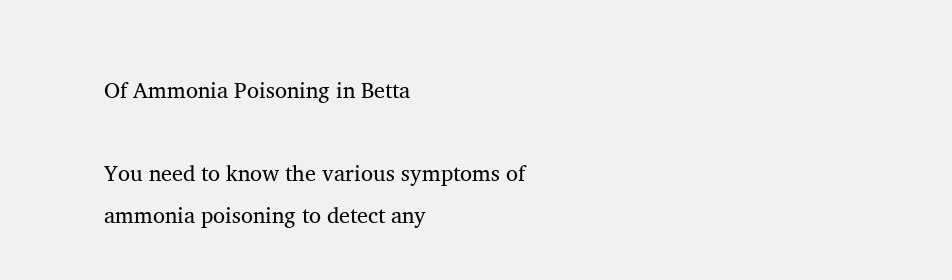Of Ammonia Poisoning in Betta

You need to know the various symptoms of ammonia poisoning to detect any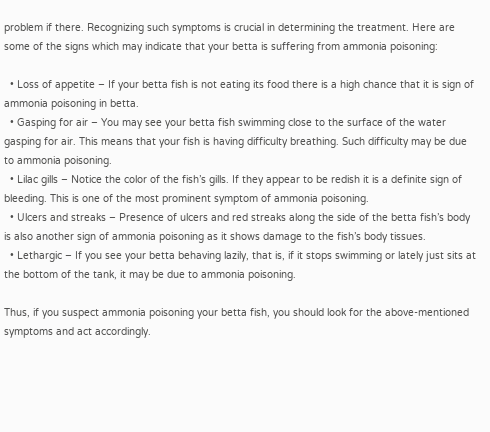problem if there. Recognizing such symptoms is crucial in determining the treatment. Here are some of the signs which may indicate that your betta is suffering from ammonia poisoning:

  • Loss of appetite – If your betta fish is not eating its food there is a high chance that it is sign of ammonia poisoning in betta.
  • Gasping for air – You may see your betta fish swimming close to the surface of the water gasping for air. This means that your fish is having difficulty breathing. Such difficulty may be due to ammonia poisoning.
  • Lilac gills – Notice the color of the fish’s gills. If they appear to be redish it is a definite sign of bleeding. This is one of the most prominent symptom of ammonia poisoning.
  • Ulcers and streaks – Presence of ulcers and red streaks along the side of the betta fish’s body is also another sign of ammonia poisoning as it shows damage to the fish’s body tissues.
  • Lethargic – If you see your betta behaving lazily, that is, if it stops swimming or lately just sits at the bottom of the tank, it may be due to ammonia poisoning.

Thus, if you suspect ammonia poisoning your betta fish, you should look for the above-mentioned symptoms and act accordingly.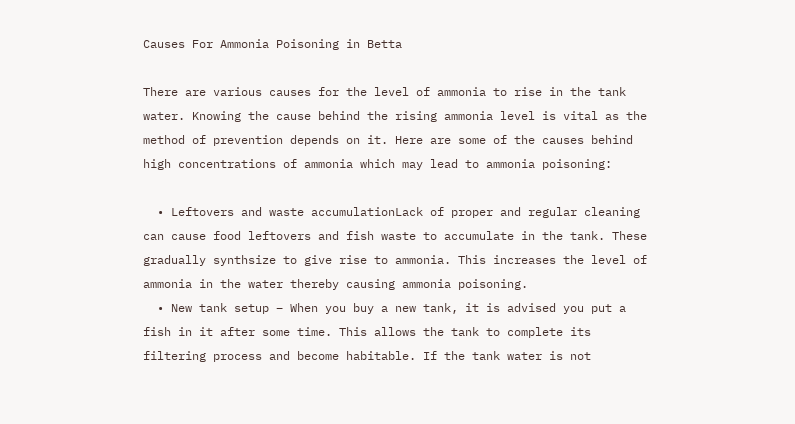Causes For Ammonia Poisoning in Betta

There are various causes for the level of ammonia to rise in the tank water. Knowing the cause behind the rising ammonia level is vital as the method of prevention depends on it. Here are some of the causes behind high concentrations of ammonia which may lead to ammonia poisoning:

  • Leftovers and waste accumulationLack of proper and regular cleaning can cause food leftovers and fish waste to accumulate in the tank. These gradually synthsize to give rise to ammonia. This increases the level of ammonia in the water thereby causing ammonia poisoning.
  • New tank setup – When you buy a new tank, it is advised you put a fish in it after some time. This allows the tank to complete its filtering process and become habitable. If the tank water is not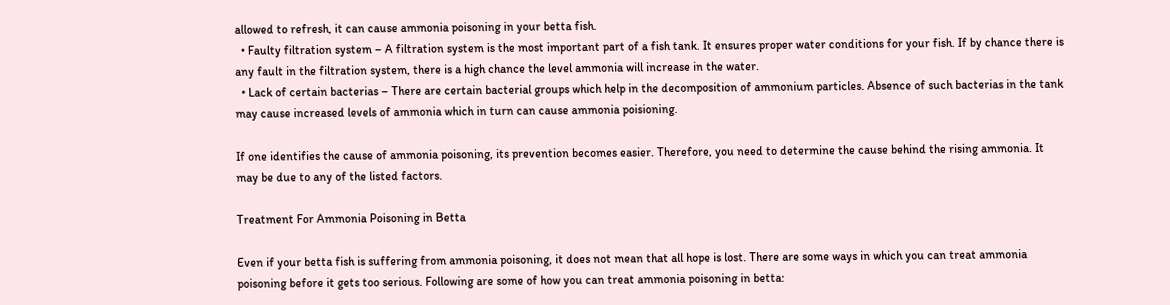allowed to refresh, it can cause ammonia poisoning in your betta fish.
  • Faulty filtration system – A filtration system is the most important part of a fish tank. It ensures proper water conditions for your fish. If by chance there is any fault in the filtration system, there is a high chance the level ammonia will increase in the water.
  • Lack of certain bacterias – There are certain bacterial groups which help in the decomposition of ammonium particles. Absence of such bacterias in the tank may cause increased levels of ammonia which in turn can cause ammonia poisioning.

If one identifies the cause of ammonia poisoning, its prevention becomes easier. Therefore, you need to determine the cause behind the rising ammonia. It may be due to any of the listed factors.

Treatment For Ammonia Poisoning in Betta

Even if your betta fish is suffering from ammonia poisoning, it does not mean that all hope is lost. There are some ways in which you can treat ammonia poisoning before it gets too serious. Following are some of how you can treat ammonia poisoning in betta: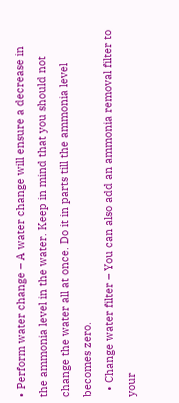• Perform water change – A water change will ensure a decrease in the ammonia level in the water. Keep in mind that you should not change the water all at once. Do it in parts till the ammonia level becomes zero.
  • Change water filter – You can also add an ammonia removal filter to your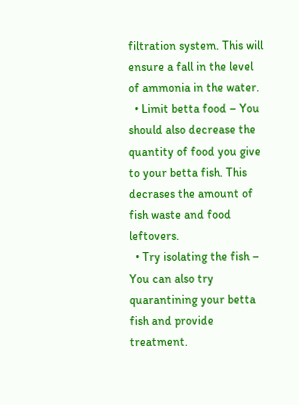filtration system. This will ensure a fall in the level of ammonia in the water.
  • Limit betta food – You should also decrease the quantity of food you give to your betta fish. This decrases the amount of fish waste and food leftovers.
  • Try isolating the fish – You can also try quarantining your betta fish and provide treatment.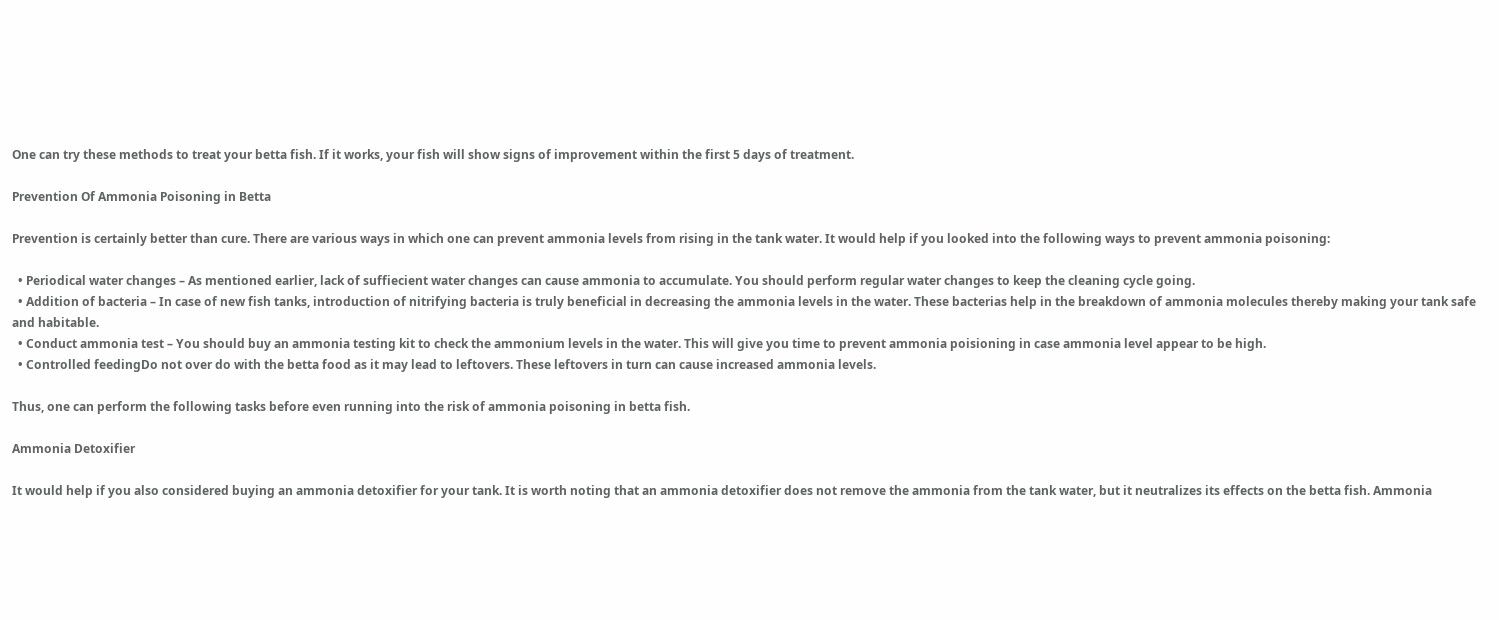One can try these methods to treat your betta fish. If it works, your fish will show signs of improvement within the first 5 days of treatment.

Prevention Of Ammonia Poisoning in Betta

Prevention is certainly better than cure. There are various ways in which one can prevent ammonia levels from rising in the tank water. It would help if you looked into the following ways to prevent ammonia poisoning:

  • Periodical water changes – As mentioned earlier, lack of suffiecient water changes can cause ammonia to accumulate. You should perform regular water changes to keep the cleaning cycle going.
  • Addition of bacteria – In case of new fish tanks, introduction of nitrifying bacteria is truly beneficial in decreasing the ammonia levels in the water. These bacterias help in the breakdown of ammonia molecules thereby making your tank safe and habitable.
  • Conduct ammonia test – You should buy an ammonia testing kit to check the ammonium levels in the water. This will give you time to prevent ammonia poisioning in case ammonia level appear to be high.
  • Controlled feedingDo not over do with the betta food as it may lead to leftovers. These leftovers in turn can cause increased ammonia levels.

Thus, one can perform the following tasks before even running into the risk of ammonia poisoning in betta fish.

Ammonia Detoxifier

It would help if you also considered buying an ammonia detoxifier for your tank. It is worth noting that an ammonia detoxifier does not remove the ammonia from the tank water, but it neutralizes its effects on the betta fish. Ammonia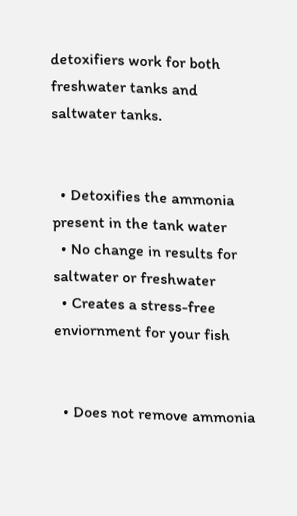detoxifiers work for both freshwater tanks and saltwater tanks.


  • Detoxifies the ammonia present in the tank water
  • No change in results for saltwater or freshwater
  • Creates a stress-free enviornment for your fish


  • Does not remove ammonia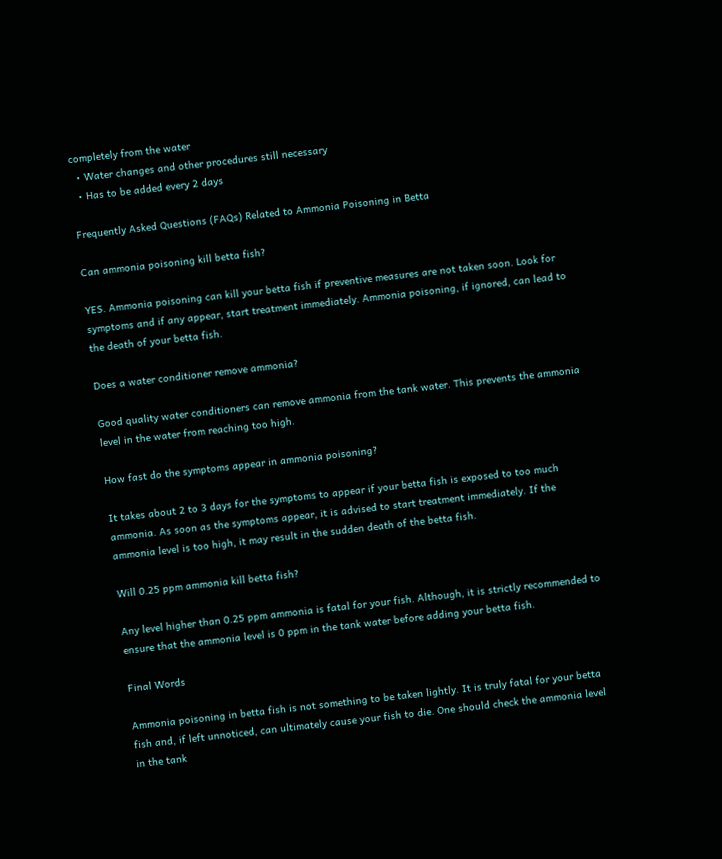completely from the water
  • Water changes and other procedures still necessary
  • Has to be added every 2 days

Frequently Asked Questions (FAQs) Related to Ammonia Poisoning in Betta

Can ammonia poisoning kill betta fish?

YES. Ammonia poisoning can kill your betta fish if preventive measures are not taken soon. Look for symptoms and if any appear, start treatment immediately. Ammonia poisoning, if ignored, can lead to the death of your betta fish.

Does a water conditioner remove ammonia?

Good quality water conditioners can remove ammonia from the tank water. This prevents the ammonia level in the water from reaching too high.

How fast do the symptoms appear in ammonia poisoning?

It takes about 2 to 3 days for the symptoms to appear if your betta fish is exposed to too much ammonia. As soon as the symptoms appear, it is advised to start treatment immediately. If the ammonia level is too high, it may result in the sudden death of the betta fish.

Will 0.25 ppm ammonia kill betta fish?

Any level higher than 0.25 ppm ammonia is fatal for your fish. Although, it is strictly recommended to ensure that the ammonia level is 0 ppm in the tank water before adding your betta fish.

Final Words

Ammonia poisoning in betta fish is not something to be taken lightly. It is truly fatal for your betta fish and, if left unnoticed, can ultimately cause your fish to die. One should check the ammonia level in the tank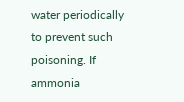water periodically to prevent such poisoning. If ammonia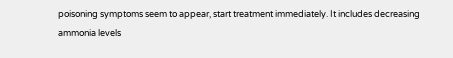poisoning symptoms seem to appear, start treatment immediately. It includes decreasing ammonia levels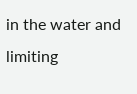in the water and limiting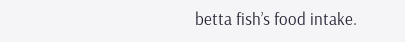betta fish’s food intake.